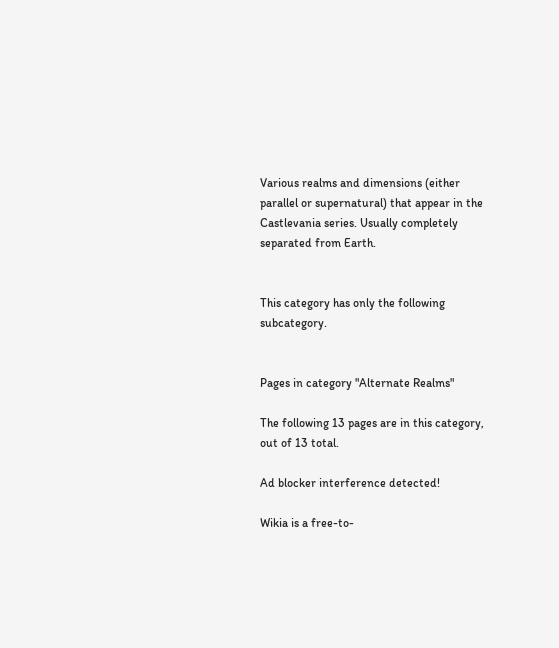Various realms and dimensions (either parallel or supernatural) that appear in the Castlevania series. Usually completely separated from Earth.


This category has only the following subcategory.


Pages in category "Alternate Realms"

The following 13 pages are in this category, out of 13 total.

Ad blocker interference detected!

Wikia is a free-to-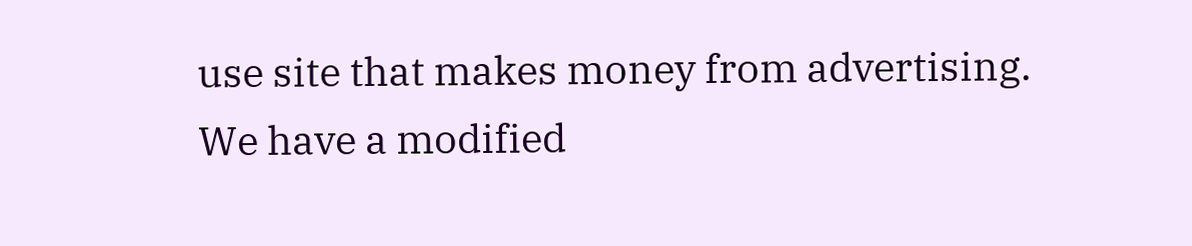use site that makes money from advertising. We have a modified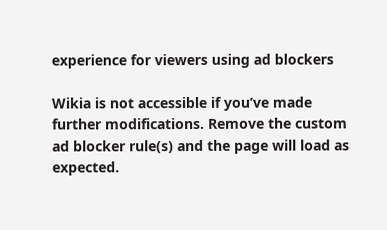experience for viewers using ad blockers

Wikia is not accessible if you’ve made further modifications. Remove the custom ad blocker rule(s) and the page will load as expected.